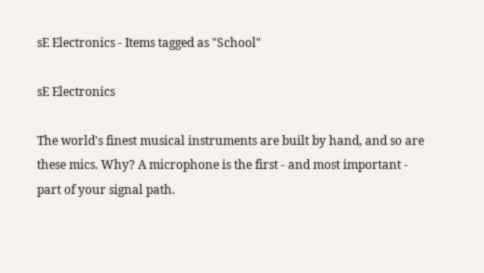sE Electronics - Items tagged as "School"

sE Electronics

The world's finest musical instruments are built by hand, and so are these mics. Why? A microphone is the first - and most important - part of your signal path.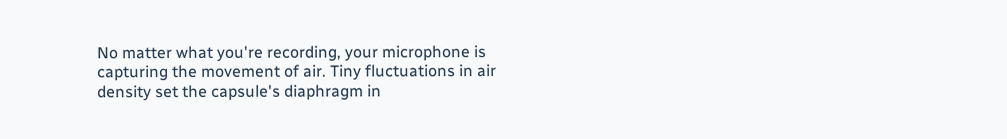No matter what you're recording, your microphone is capturing the movement of air. Tiny fluctuations in air density set the capsule's diaphragm in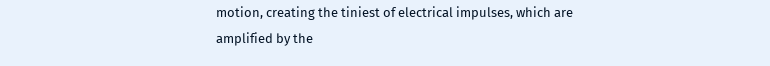motion, creating the tiniest of electrical impulses, which are amplified by the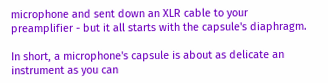microphone and sent down an XLR cable to your preamplifier - but it all starts with the capsule's diaphragm.

In short, a microphone's capsule is about as delicate an instrument as you can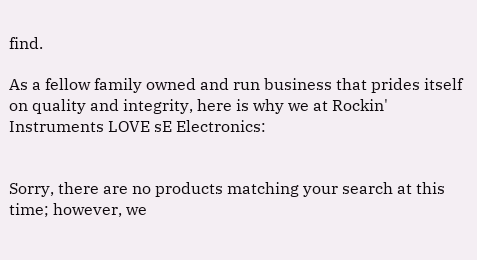find.

As a fellow family owned and run business that prides itself on quality and integrity, here is why we at Rockin' Instruments LOVE sE Electronics:


Sorry, there are no products matching your search at this time; however, we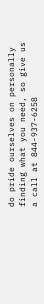do pride ourselves on personally finding what you need, so give us a call at 844-937-6258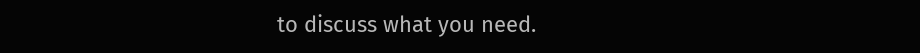to discuss what you need.